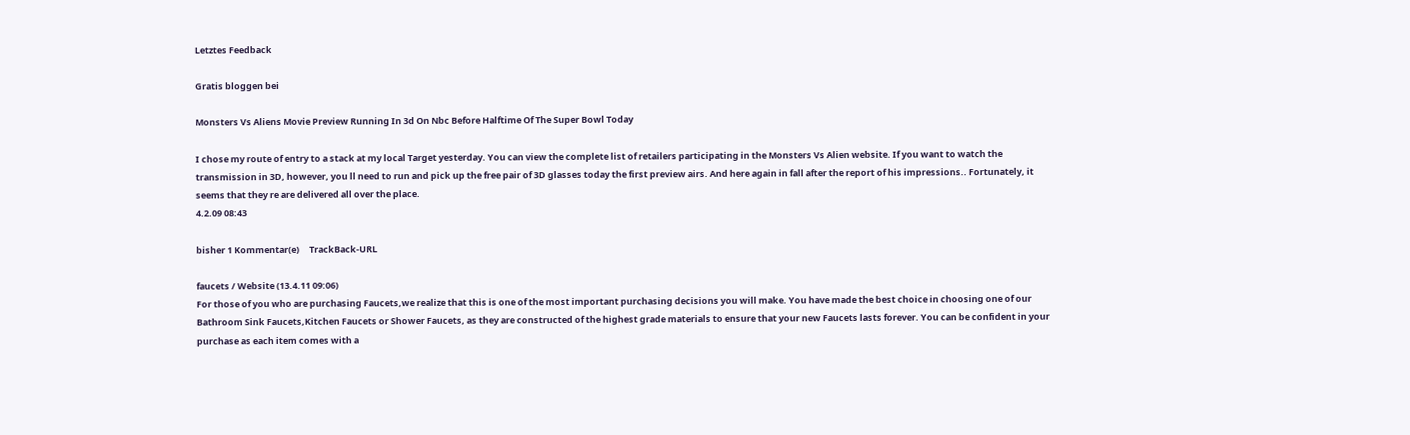Letztes Feedback

Gratis bloggen bei

Monsters Vs Aliens Movie Preview Running In 3d On Nbc Before Halftime Of The Super Bowl Today

I chose my route of entry to a stack at my local Target yesterday. You can view the complete list of retailers participating in the Monsters Vs Alien website. If you want to watch the transmission in 3D, however, you ll need to run and pick up the free pair of 3D glasses today the first preview airs. And here again in fall after the report of his impressions.. Fortunately, it seems that they re are delivered all over the place.
4.2.09 08:43

bisher 1 Kommentar(e)     TrackBack-URL

faucets / Website (13.4.11 09:06)
For those of you who are purchasing Faucets,we realize that this is one of the most important purchasing decisions you will make. You have made the best choice in choosing one of our Bathroom Sink Faucets,Kitchen Faucets or Shower Faucets, as they are constructed of the highest grade materials to ensure that your new Faucets lasts forever. You can be confident in your purchase as each item comes with a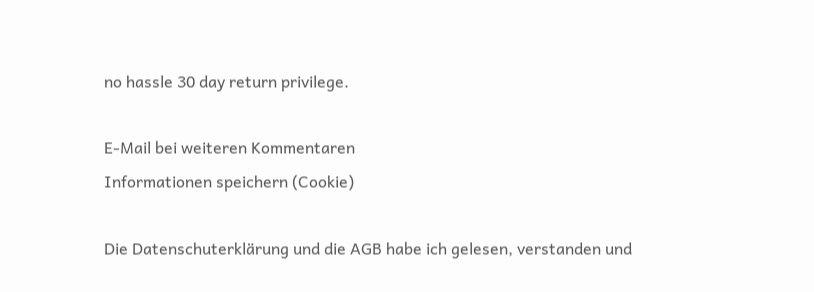no hassle 30 day return privilege.

E-Mail bei weiteren Kommentaren
Informationen speichern (Cookie)

Die Datenschuterklärung und die AGB habe ich gelesen, verstanden und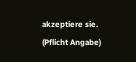akzeptiere sie. (Pflicht Angabe)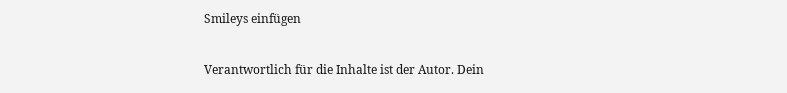Smileys einfügen

Verantwortlich für die Inhalte ist der Autor. Dein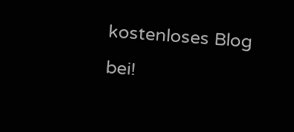kostenloses Blog bei!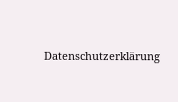Datenschutzerklärung